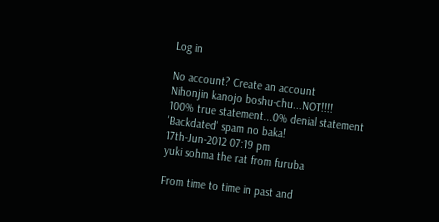Log in

No account? Create an account
Nihonjin kanojo boshu-chu...NOT!!!!
100% true statement...0% denial statement
'Backdated' spam no baka!
17th-Jun-2012 07:19 pm
yuki sohma the rat from furuba

From time to time in past and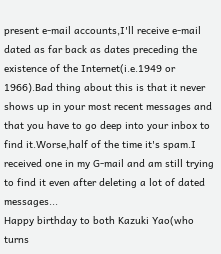present e-mail accounts,I'll receive e-mail dated as far back as dates preceding the existence of the Internet(i.e.1949 or 1966).Bad thing about this is that it never shows up in your most recent messages and that you have to go deep into your inbox to find it.Worse,half of the time it's spam.I received one in my G-mail and am still trying to find it even after deleting a lot of dated messages...
Happy birthday to both Kazuki Yao(who turns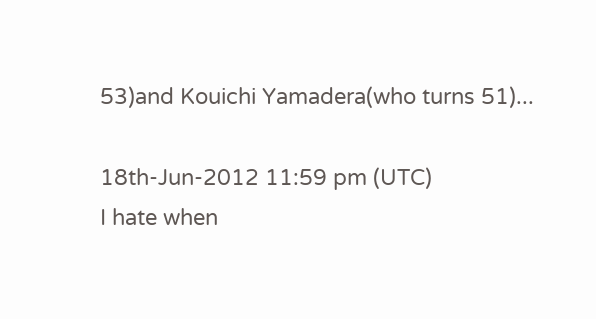53)and Kouichi Yamadera(who turns 51)...

18th-Jun-2012 11:59 pm (UTC)
I hate when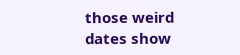those weird dates show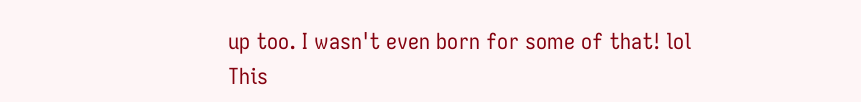up too. I wasn't even born for some of that! lol
This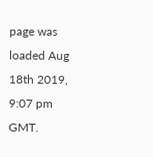page was loaded Aug 18th 2019, 9:07 pm GMT.